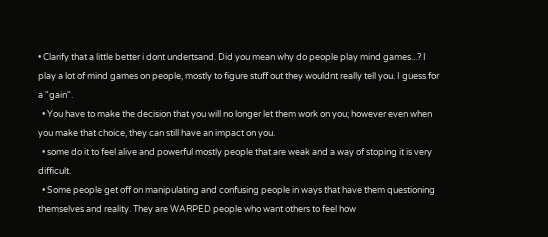• Clarify that a little better i dont undertsand. Did you mean why do people play mind games...? I play a lot of mind games on people, mostly to figure stuff out they wouldnt really tell you. I guess for a "gain".
  • You have to make the decision that you will no longer let them work on you; however even when you make that choice, they can still have an impact on you.
  • some do it to feel alive and powerful mostly people that are weak and a way of stoping it is very difficult.
  • Some people get off on manipulating and confusing people in ways that have them questioning themselves and reality. They are WARPED people who want others to feel how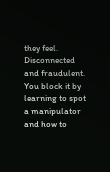they feel. Disconnected and fraudulent. You block it by learning to spot a manipulator and how to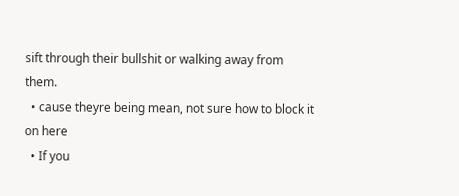sift through their bullshit or walking away from them.
  • cause theyre being mean, not sure how to block it on here
  • If you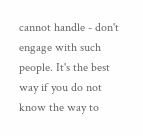cannot handle - don't engage with such people. It's the best way if you do not know the way to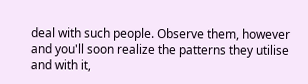deal with such people. Observe them, however and you'll soon realize the patterns they utilise and with it,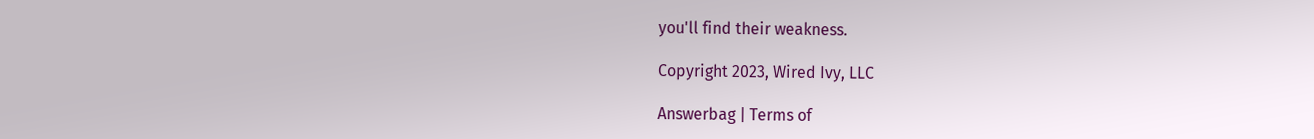you'll find their weakness.

Copyright 2023, Wired Ivy, LLC

Answerbag | Terms of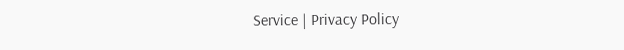Service | Privacy Policy